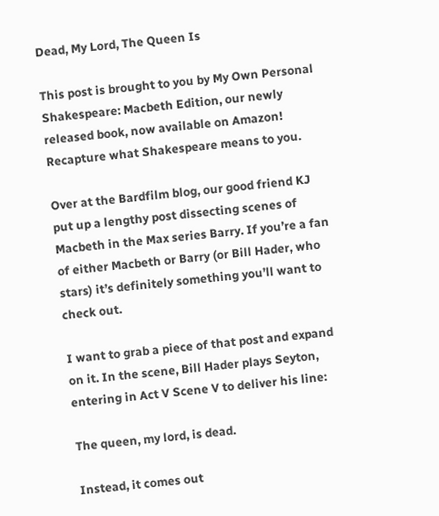Dead, My Lord, The Queen Is

This post is brought to you by My Own Personal Shakespeare: Macbeth Edition, our newly released book, now available on Amazon! Recapture what Shakespeare means to you.

Over at the Bardfilm blog, our good friend KJ put up a lengthy post dissecting scenes of Macbeth in the Max series Barry. If you’re a fan of either Macbeth or Barry (or Bill Hader, who stars) it’s definitely something you’ll want to check out.

I want to grab a piece of that post and expand on it. In the scene, Bill Hader plays Seyton, entering in Act V Scene V to deliver his line:

The queen, my lord, is dead.

Instead, it comes out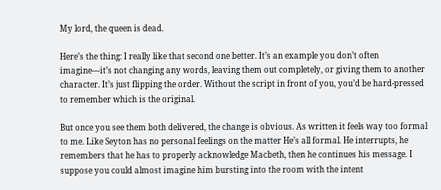My lord, the queen is dead.

Here’s the thing: I really like that second one better. It’s an example you don’t often imagine—it’s not changing any words, leaving them out completely, or giving them to another character. It’s just flipping the order. Without the script in front of you, you’d be hard-pressed to remember which is the original.

But once you see them both delivered, the change is obvious. As written it feels way too formal to me. Like Seyton has no personal feelings on the matter He’s all formal. He interrupts, he remembers that he has to properly acknowledge Macbeth, then he continues his message. I suppose you could almost imagine him bursting into the room with the intent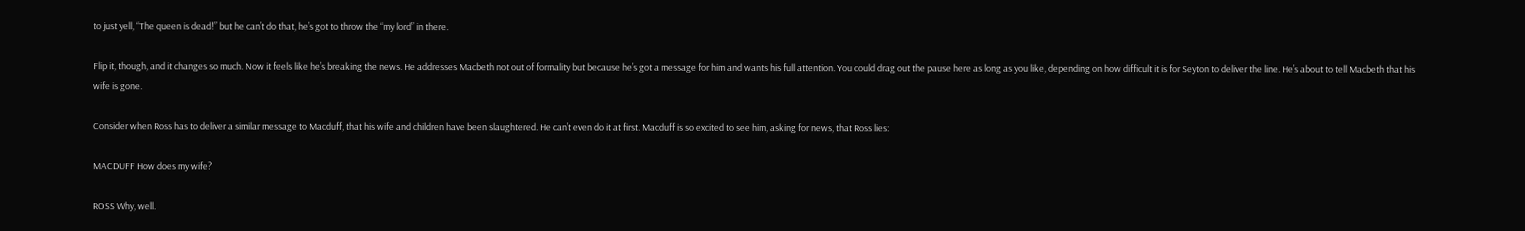to just yell, “The queen is dead!” but he can’t do that, he’s got to throw the “my lord” in there.

Flip it, though, and it changes so much. Now it feels like he’s breaking the news. He addresses Macbeth not out of formality but because he’s got a message for him and wants his full attention. You could drag out the pause here as long as you like, depending on how difficult it is for Seyton to deliver the line. He’s about to tell Macbeth that his wife is gone.

Consider when Ross has to deliver a similar message to Macduff, that his wife and children have been slaughtered. He can’t even do it at first. Macduff is so excited to see him, asking for news, that Ross lies:

MACDUFF How does my wife?

ROSS Why, well.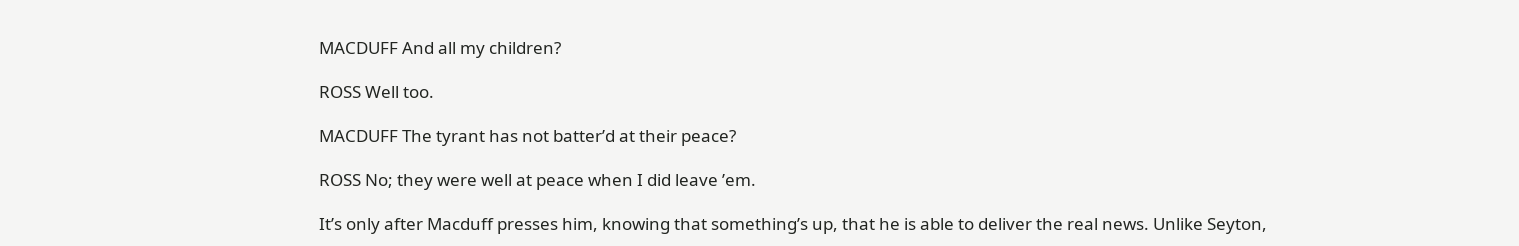MACDUFF And all my children?

ROSS Well too.

MACDUFF The tyrant has not batter’d at their peace?

ROSS No; they were well at peace when I did leave ’em.

It’s only after Macduff presses him, knowing that something’s up, that he is able to deliver the real news. Unlike Seyton,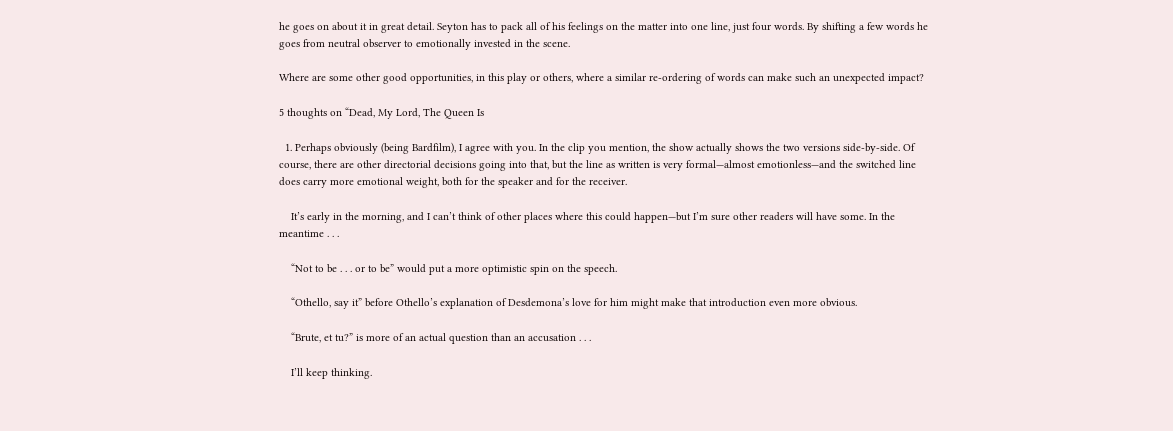he goes on about it in great detail. Seyton has to pack all of his feelings on the matter into one line, just four words. By shifting a few words he goes from neutral observer to emotionally invested in the scene.

Where are some other good opportunities, in this play or others, where a similar re-ordering of words can make such an unexpected impact?

5 thoughts on “Dead, My Lord, The Queen Is

  1. Perhaps obviously (being Bardfilm), I agree with you. In the clip you mention, the show actually shows the two versions side-by-side. Of course, there are other directorial decisions going into that, but the line as written is very formal—almost emotionless—and the switched line does carry more emotional weight, both for the speaker and for the receiver.

    It’s early in the morning, and I can’t think of other places where this could happen—but I’m sure other readers will have some. In the meantime . . .

    “Not to be . . . or to be” would put a more optimistic spin on the speech.

    “Othello, say it” before Othello’s explanation of Desdemona’s love for him might make that introduction even more obvious.

    “Brute, et tu?” is more of an actual question than an accusation . . .

    I’ll keep thinking.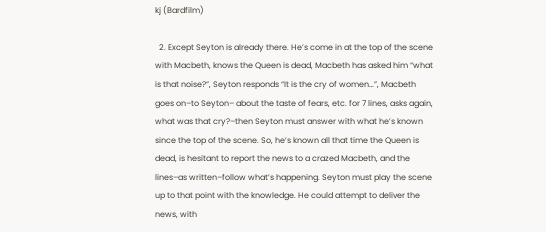kj (Bardfilm)

  2. Except Seyton is already there. He’s come in at the top of the scene with Macbeth, knows the Queen is dead, Macbeth has asked him “what is that noise?”, Seyton responds “It is the cry of women…”, Macbeth goes on–to Seyton– about the taste of fears, etc. for 7 lines, asks again, what was that cry?–then Seyton must answer with what he’s known since the top of the scene. So, he’s known all that time the Queen is dead, is hesitant to report the news to a crazed Macbeth, and the lines–as written–follow what’s happening. Seyton must play the scene up to that point with the knowledge. He could attempt to deliver the news, with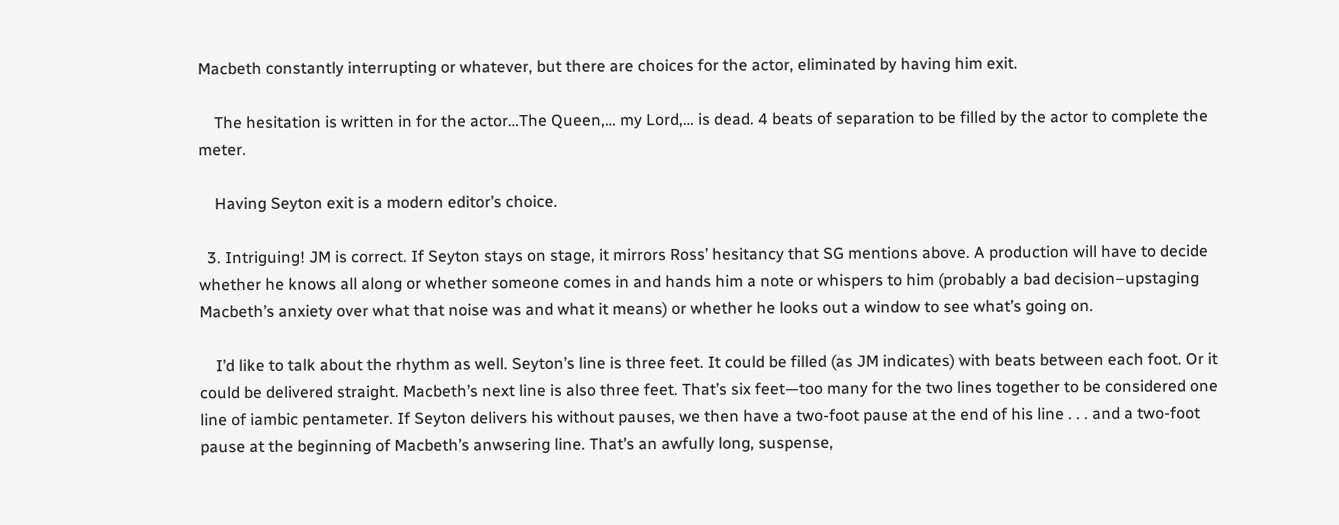Macbeth constantly interrupting or whatever, but there are choices for the actor, eliminated by having him exit.

    The hesitation is written in for the actor…The Queen,… my Lord,… is dead. 4 beats of separation to be filled by the actor to complete the meter.

    Having Seyton exit is a modern editor’s choice.

  3. Intriguing! JM is correct. If Seyton stays on stage, it mirrors Ross’ hesitancy that SG mentions above. A production will have to decide whether he knows all along or whether someone comes in and hands him a note or whispers to him (probably a bad decision–upstaging Macbeth’s anxiety over what that noise was and what it means) or whether he looks out a window to see what’s going on.

    I’d like to talk about the rhythm as well. Seyton’s line is three feet. It could be filled (as JM indicates) with beats between each foot. Or it could be delivered straight. Macbeth’s next line is also three feet. That’s six feet—too many for the two lines together to be considered one line of iambic pentameter. If Seyton delivers his without pauses, we then have a two-foot pause at the end of his line . . . and a two-foot pause at the beginning of Macbeth’s anwsering line. That’s an awfully long, suspense,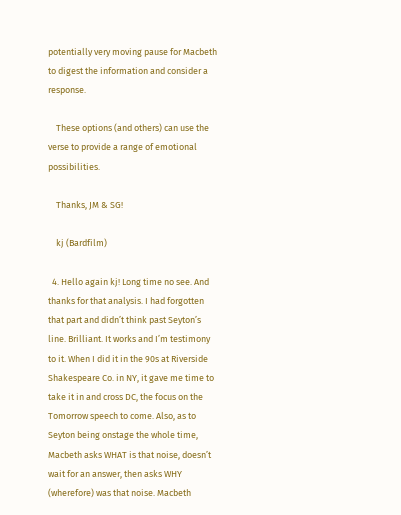potentially very moving pause for Macbeth to digest the information and consider a response.

    These options (and others) can use the verse to provide a range of emotional possibilities.

    Thanks, JM & SG!

    kj (Bardfilm)

  4. Hello again kj! Long time no see. And thanks for that analysis. I had forgotten that part and didn’t think past Seyton’s line. Brilliant. It works and I’m testimony to it. When I did it in the 90s at Riverside Shakespeare Co. in NY, it gave me time to take it in and cross DC, the focus on the Tomorrow speech to come. Also, as to Seyton being onstage the whole time, Macbeth asks WHAT is that noise, doesn’t wait for an answer, then asks WHY (wherefore) was that noise. Macbeth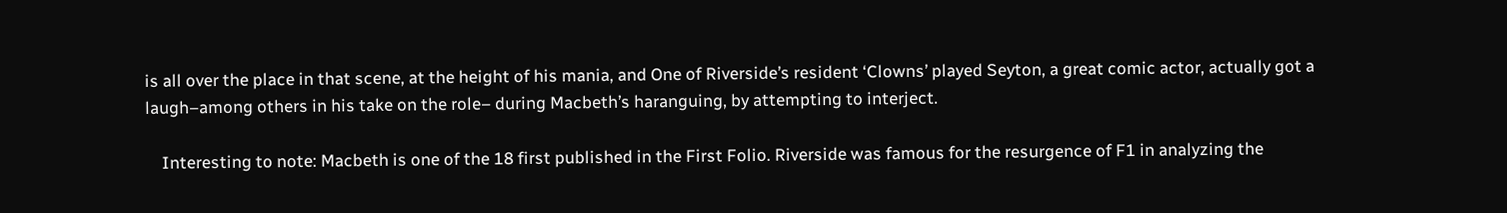is all over the place in that scene, at the height of his mania, and One of Riverside’s resident ‘Clowns’ played Seyton, a great comic actor, actually got a laugh–among others in his take on the role– during Macbeth’s haranguing, by attempting to interject.

    Interesting to note: Macbeth is one of the 18 first published in the First Folio. Riverside was famous for the resurgence of F1 in analyzing the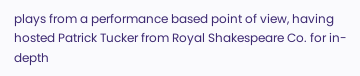plays from a performance based point of view, having hosted Patrick Tucker from Royal Shakespeare Co. for in-depth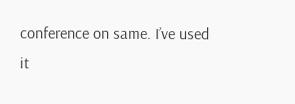conference on same. I’ve used it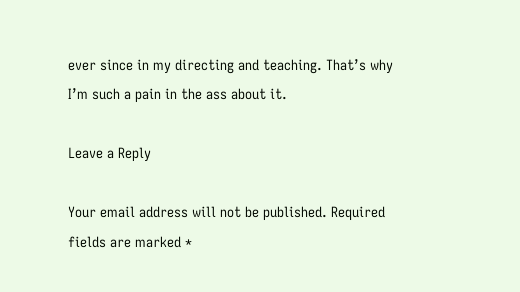ever since in my directing and teaching. That’s why I’m such a pain in the ass about it.

Leave a Reply

Your email address will not be published. Required fields are marked *